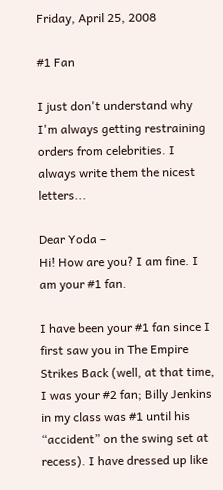Friday, April 25, 2008

#1 Fan

I just don't understand why I'm always getting restraining orders from celebrities. I always write them the nicest letters...

Dear Yoda –
Hi! How are you? I am fine. I am your #1 fan.

I have been your #1 fan since I first saw you in The Empire Strikes Back (well, at that time, I was your #2 fan; Billy Jenkins in my class was #1 until his “accident” on the swing set at recess). I have dressed up like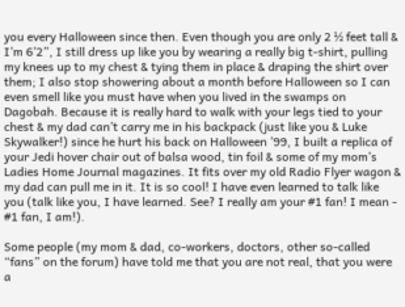you every Halloween since then. Even though you are only 2 ½ feet tall & I’m 6’2”, I still dress up like you by wearing a really big t-shirt, pulling my knees up to my chest & tying them in place & draping the shirt over them; I also stop showering about a month before Halloween so I can even smell like you must have when you lived in the swamps on Dagobah. Because it is really hard to walk with your legs tied to your chest & my dad can’t carry me in his backpack (just like you & Luke Skywalker!) since he hurt his back on Halloween ’99, I built a replica of your Jedi hover chair out of balsa wood, tin foil & some of my mom’s Ladies Home Journal magazines. It fits over my old Radio Flyer wagon & my dad can pull me in it. It is so cool! I have even learned to talk like you (talk like you, I have learned. See? I really am your #1 fan! I mean - #1 fan, I am!).

Some people (my mom & dad, co-workers, doctors, other so-called “fans” on the forum) have told me that you are not real, that you were a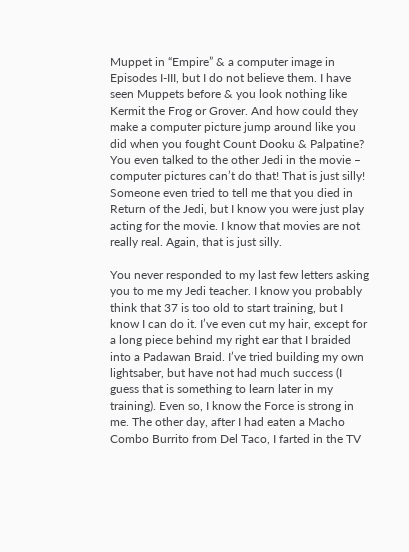Muppet in “Empire” & a computer image in Episodes I-III, but I do not believe them. I have seen Muppets before & you look nothing like Kermit the Frog or Grover. And how could they make a computer picture jump around like you did when you fought Count Dooku & Palpatine? You even talked to the other Jedi in the movie – computer pictures can’t do that! That is just silly! Someone even tried to tell me that you died in Return of the Jedi, but I know you were just play acting for the movie. I know that movies are not really real. Again, that is just silly.

You never responded to my last few letters asking you to me my Jedi teacher. I know you probably think that 37 is too old to start training, but I know I can do it. I’ve even cut my hair, except for a long piece behind my right ear that I braided into a Padawan Braid. I’ve tried building my own lightsaber, but have not had much success (I guess that is something to learn later in my training). Even so, I know the Force is strong in me. The other day, after I had eaten a Macho Combo Burrito from Del Taco, I farted in the TV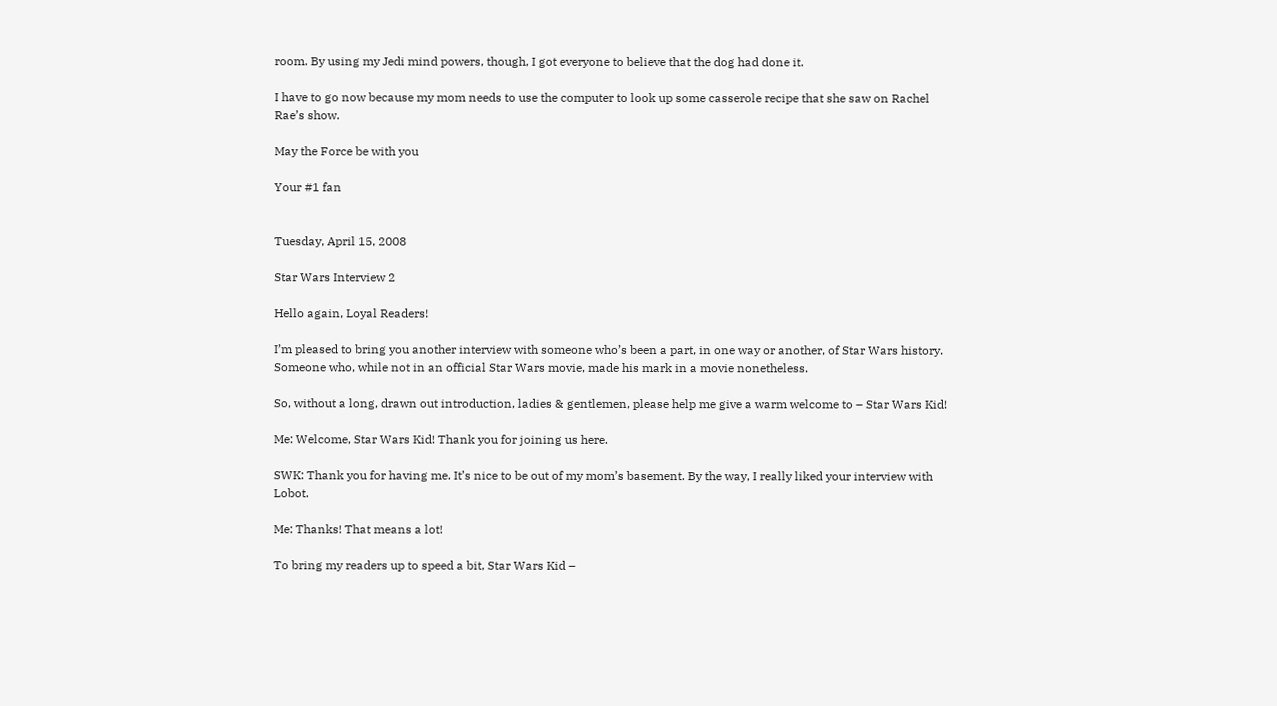room. By using my Jedi mind powers, though, I got everyone to believe that the dog had done it.

I have to go now because my mom needs to use the computer to look up some casserole recipe that she saw on Rachel Rae’s show.

May the Force be with you

Your #1 fan


Tuesday, April 15, 2008

Star Wars Interview 2

Hello again, Loyal Readers!

I’m pleased to bring you another interview with someone who’s been a part, in one way or another, of Star Wars history. Someone who, while not in an official Star Wars movie, made his mark in a movie nonetheless.

So, without a long, drawn out introduction, ladies & gentlemen, please help me give a warm welcome to – Star Wars Kid!

Me: Welcome, Star Wars Kid! Thank you for joining us here.

SWK: Thank you for having me. It’s nice to be out of my mom’s basement. By the way, I really liked your interview with Lobot.

Me: Thanks! That means a lot!

To bring my readers up to speed a bit, Star Wars Kid –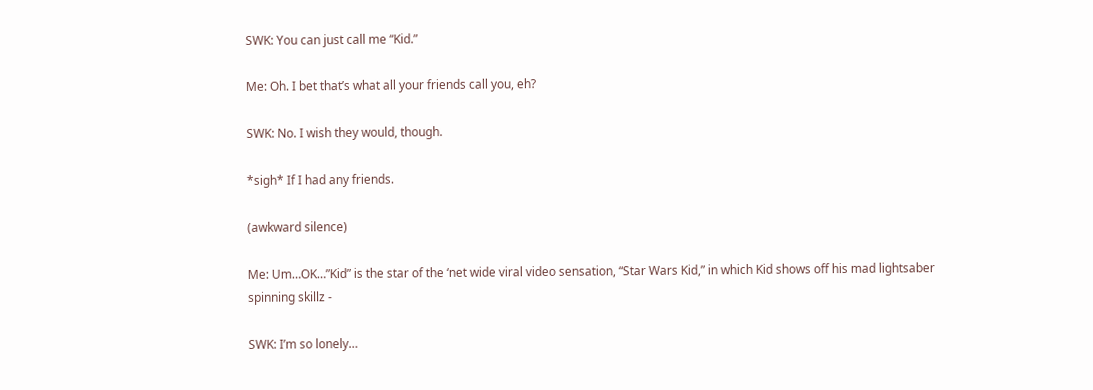SWK: You can just call me “Kid.”

Me: Oh. I bet that’s what all your friends call you, eh?

SWK: No. I wish they would, though.

*sigh* If I had any friends.

(awkward silence)

Me: Um…OK…”Kid” is the star of the ‘net wide viral video sensation, “Star Wars Kid,” in which Kid shows off his mad lightsaber spinning skillz -

SWK: I’m so lonely…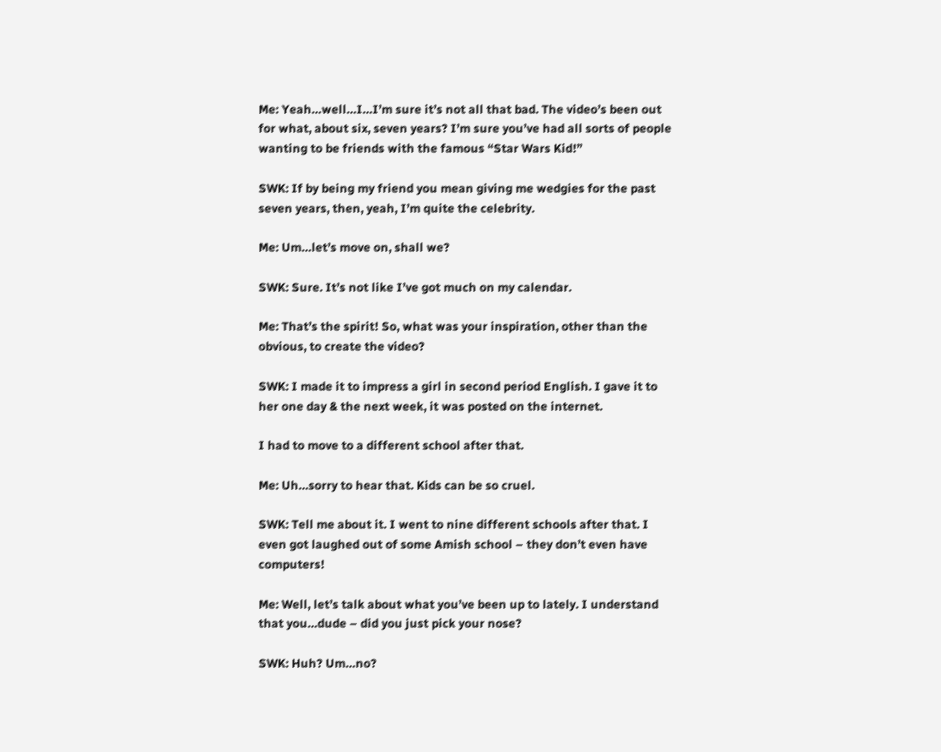Me: Yeah…well…I…I’m sure it’s not all that bad. The video’s been out for what, about six, seven years? I’m sure you’ve had all sorts of people wanting to be friends with the famous “Star Wars Kid!”

SWK: If by being my friend you mean giving me wedgies for the past seven years, then, yeah, I’m quite the celebrity.

Me: Um…let’s move on, shall we?

SWK: Sure. It’s not like I’ve got much on my calendar.

Me: That’s the spirit! So, what was your inspiration, other than the obvious, to create the video?

SWK: I made it to impress a girl in second period English. I gave it to her one day & the next week, it was posted on the internet.

I had to move to a different school after that.

Me: Uh…sorry to hear that. Kids can be so cruel.

SWK: Tell me about it. I went to nine different schools after that. I even got laughed out of some Amish school – they don’t even have computers!

Me: Well, let’s talk about what you’ve been up to lately. I understand that you…dude – did you just pick your nose?

SWK: Huh? Um…no?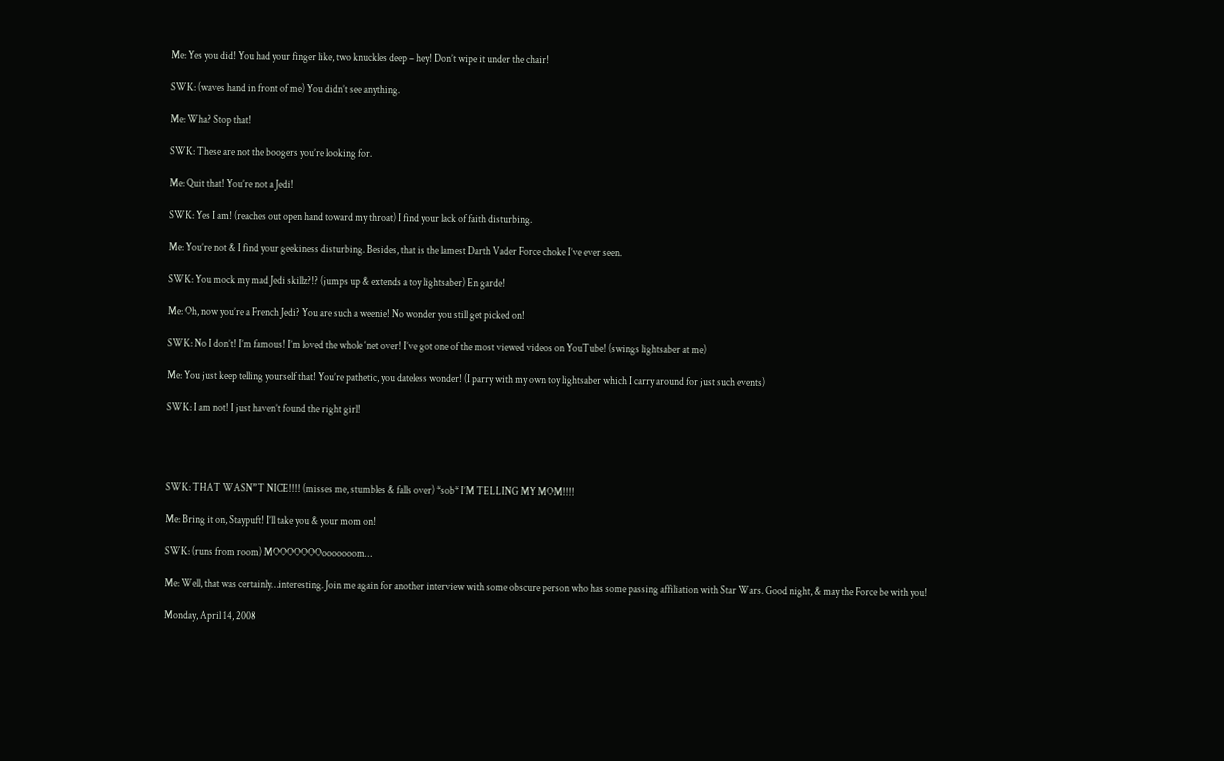Me: Yes you did! You had your finger like, two knuckles deep – hey! Don’t wipe it under the chair!

SWK: (waves hand in front of me) You didn’t see anything.

Me: Wha? Stop that!

SWK: These are not the boogers you’re looking for.

Me: Quit that! You’re not a Jedi!

SWK: Yes I am! (reaches out open hand toward my throat) I find your lack of faith disturbing.

Me: You’re not & I find your geekiness disturbing. Besides, that is the lamest Darth Vader Force choke I’ve ever seen.

SWK: You mock my mad Jedi skillz?!? (jumps up & extends a toy lightsaber) En garde!

Me: Oh, now you’re a French Jedi? You are such a weenie! No wonder you still get picked on!

SWK: No I don’t! I’m famous! I’m loved the whole ‘net over! I’ve got one of the most viewed videos on YouTube! (swings lightsaber at me)

Me: You just keep telling yourself that! You’re pathetic, you dateless wonder! (I parry with my own toy lightsaber which I carry around for just such events)

SWK: I am not! I just haven’t found the right girl!




SWK: THAT WASN”T NICE!!!! (misses me, stumbles & falls over) *sob* I’M TELLING MY MOM!!!!

Me: Bring it on, Staypuft! I’ll take you & your mom on!

SWK: (runs from room) MOOOOOOOooooooom…

Me: Well, that was certainly…interesting. Join me again for another interview with some obscure person who has some passing affiliation with Star Wars. Good night, & may the Force be with you!

Monday, April 14, 2008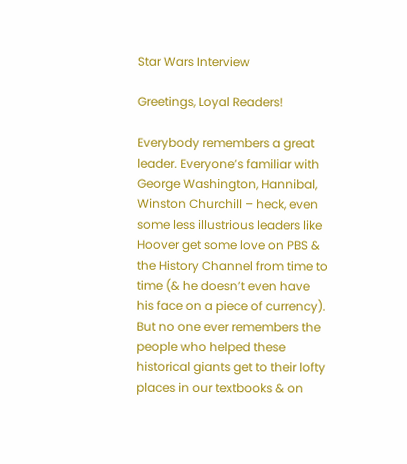Star Wars Interview

Greetings, Loyal Readers!

Everybody remembers a great leader. Everyone’s familiar with George Washington, Hannibal, Winston Churchill – heck, even some less illustrious leaders like Hoover get some love on PBS & the History Channel from time to time (& he doesn’t even have his face on a piece of currency). But no one ever remembers the people who helped these historical giants get to their lofty places in our textbooks & on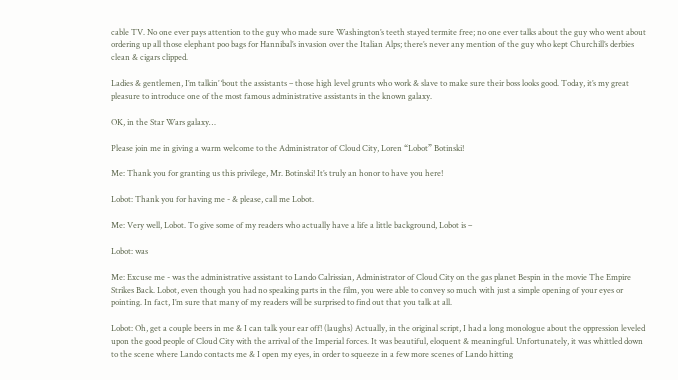cable TV. No one ever pays attention to the guy who made sure Washington’s teeth stayed termite free; no one ever talks about the guy who went about ordering up all those elephant poo bags for Hannibal’s invasion over the Italian Alps; there’s never any mention of the guy who kept Churchill’s derbies clean & cigars clipped.

Ladies & gentlemen, I’m talkin’ ‘bout the assistants – those high level grunts who work & slave to make sure their boss looks good. Today, it’s my great pleasure to introduce one of the most famous administrative assistants in the known galaxy.

OK, in the Star Wars galaxy…

Please join me in giving a warm welcome to the Administrator of Cloud City, Loren “Lobot” Botinski!

Me: Thank you for granting us this privilege, Mr. Botinski! It’s truly an honor to have you here!

Lobot: Thank you for having me - & please, call me Lobot.

Me: Very well, Lobot. To give some of my readers who actually have a life a little background, Lobot is –

Lobot: was

Me: Excuse me - was the administrative assistant to Lando Calrissian, Administrator of Cloud City on the gas planet Bespin in the movie The Empire Strikes Back. Lobot, even though you had no speaking parts in the film, you were able to convey so much with just a simple opening of your eyes or pointing. In fact, I’m sure that many of my readers will be surprised to find out that you talk at all.

Lobot: Oh, get a couple beers in me & I can talk your ear off! (laughs) Actually, in the original script, I had a long monologue about the oppression leveled upon the good people of Cloud City with the arrival of the Imperial forces. It was beautiful, eloquent & meaningful. Unfortunately, it was whittled down to the scene where Lando contacts me & I open my eyes, in order to squeeze in a few more scenes of Lando hitting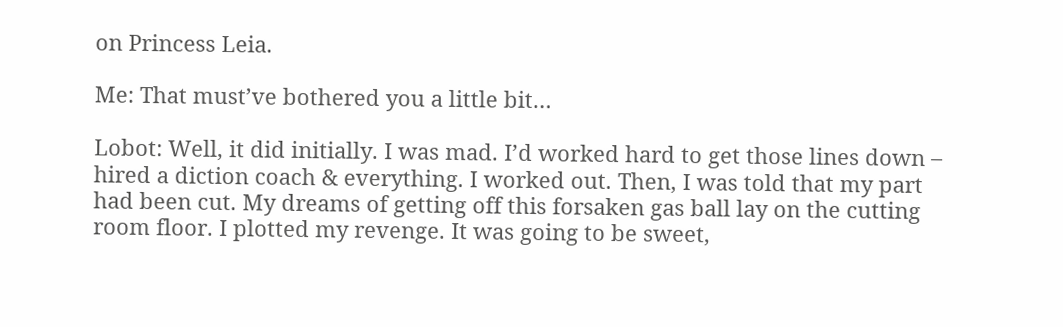on Princess Leia.

Me: That must’ve bothered you a little bit…

Lobot: Well, it did initially. I was mad. I’d worked hard to get those lines down – hired a diction coach & everything. I worked out. Then, I was told that my part had been cut. My dreams of getting off this forsaken gas ball lay on the cutting room floor. I plotted my revenge. It was going to be sweet,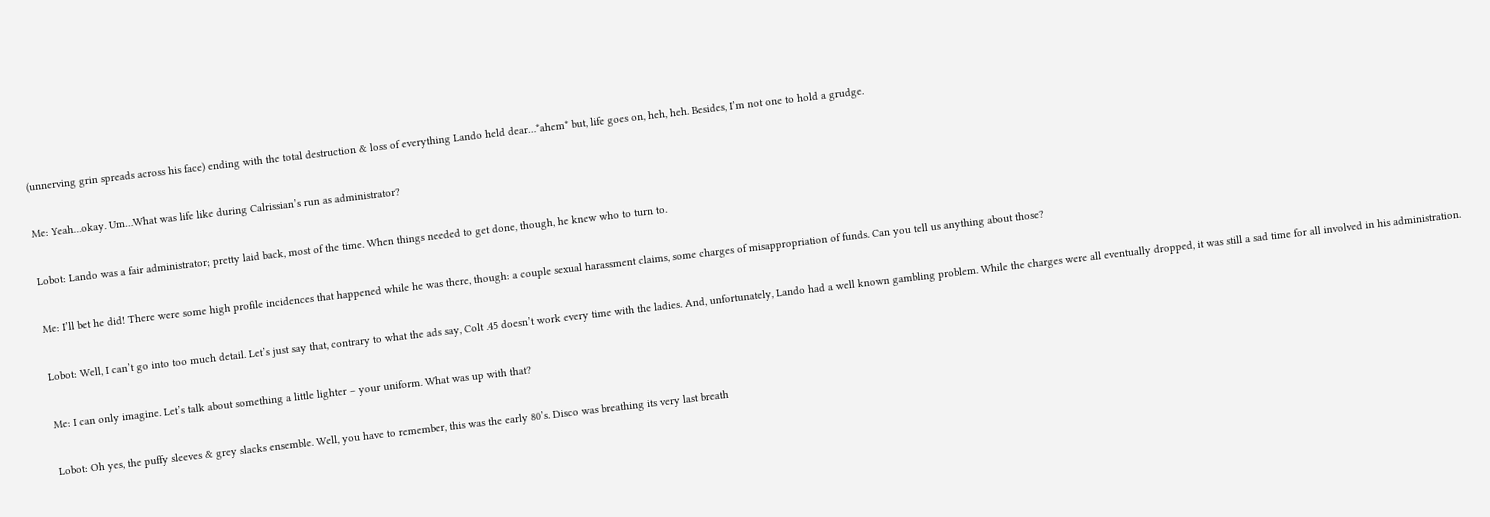(unnerving grin spreads across his face) ending with the total destruction & loss of everything Lando held dear…*ahem* but, life goes on, heh, heh. Besides, I’m not one to hold a grudge.

Me: Yeah…okay. Um…What was life like during Calrissian’s run as administrator?

Lobot: Lando was a fair administrator; pretty laid back, most of the time. When things needed to get done, though, he knew who to turn to.

Me: I’ll bet he did! There were some high profile incidences that happened while he was there, though: a couple sexual harassment claims, some charges of misappropriation of funds. Can you tell us anything about those?

Lobot: Well, I can’t go into too much detail. Let’s just say that, contrary to what the ads say, Colt .45 doesn’t work every time with the ladies. And, unfortunately, Lando had a well known gambling problem. While the charges were all eventually dropped, it was still a sad time for all involved in his administration.

Me: I can only imagine. Let’s talk about something a little lighter – your uniform. What was up with that?

Lobot: Oh yes, the puffy sleeves & grey slacks ensemble. Well, you have to remember, this was the early 80’s. Disco was breathing its very last breath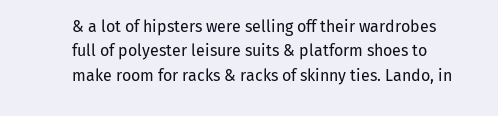& a lot of hipsters were selling off their wardrobes full of polyester leisure suits & platform shoes to make room for racks & racks of skinny ties. Lando, in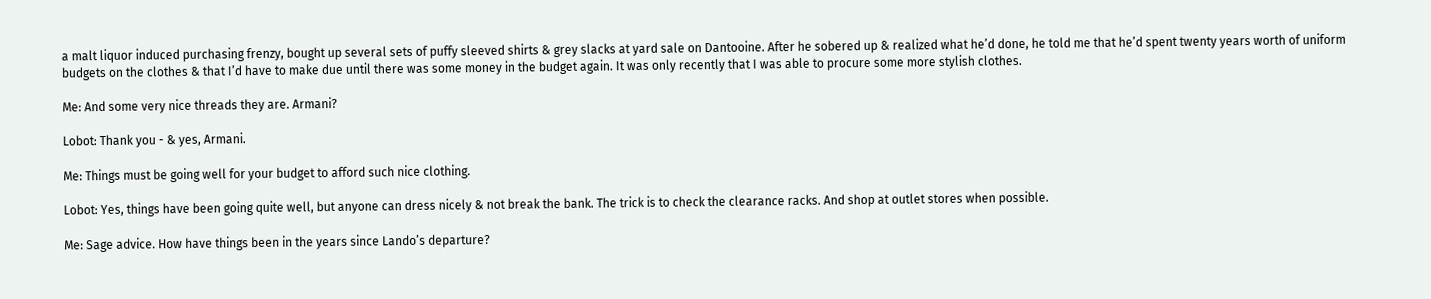a malt liquor induced purchasing frenzy, bought up several sets of puffy sleeved shirts & grey slacks at yard sale on Dantooine. After he sobered up & realized what he’d done, he told me that he’d spent twenty years worth of uniform budgets on the clothes & that I’d have to make due until there was some money in the budget again. It was only recently that I was able to procure some more stylish clothes.

Me: And some very nice threads they are. Armani?

Lobot: Thank you - & yes, Armani.

Me: Things must be going well for your budget to afford such nice clothing.

Lobot: Yes, things have been going quite well, but anyone can dress nicely & not break the bank. The trick is to check the clearance racks. And shop at outlet stores when possible.

Me: Sage advice. How have things been in the years since Lando’s departure?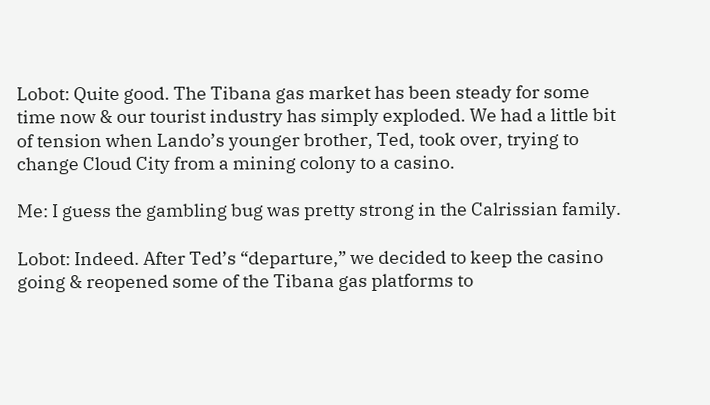Lobot: Quite good. The Tibana gas market has been steady for some time now & our tourist industry has simply exploded. We had a little bit of tension when Lando’s younger brother, Ted, took over, trying to change Cloud City from a mining colony to a casino.

Me: I guess the gambling bug was pretty strong in the Calrissian family.

Lobot: Indeed. After Ted’s “departure,” we decided to keep the casino going & reopened some of the Tibana gas platforms to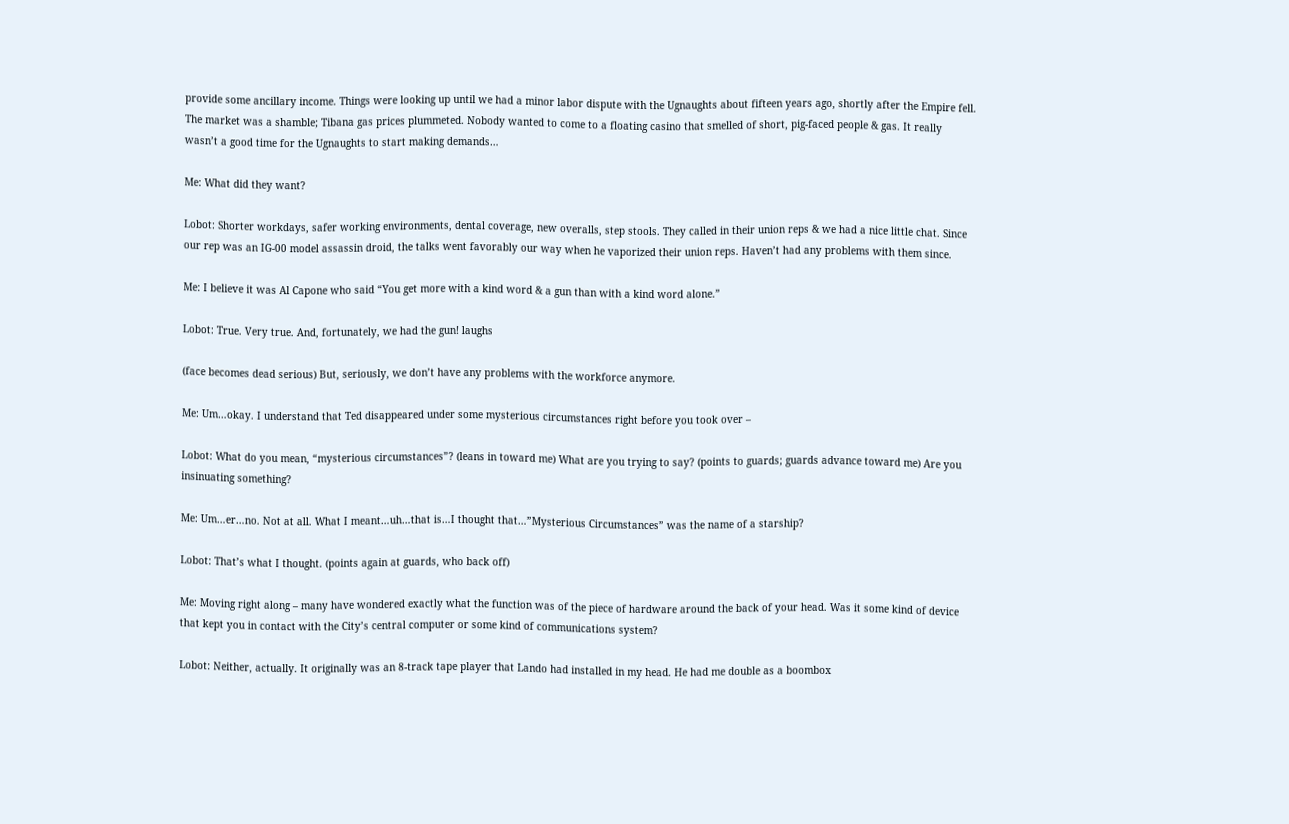provide some ancillary income. Things were looking up until we had a minor labor dispute with the Ugnaughts about fifteen years ago, shortly after the Empire fell. The market was a shamble; Tibana gas prices plummeted. Nobody wanted to come to a floating casino that smelled of short, pig-faced people & gas. It really wasn’t a good time for the Ugnaughts to start making demands…

Me: What did they want?

Lobot: Shorter workdays, safer working environments, dental coverage, new overalls, step stools. They called in their union reps & we had a nice little chat. Since our rep was an IG-00 model assassin droid, the talks went favorably our way when he vaporized their union reps. Haven’t had any problems with them since.

Me: I believe it was Al Capone who said “You get more with a kind word & a gun than with a kind word alone.”

Lobot: True. Very true. And, fortunately, we had the gun! laughs

(face becomes dead serious) But, seriously, we don’t have any problems with the workforce anymore.

Me: Um…okay. I understand that Ted disappeared under some mysterious circumstances right before you took over –

Lobot: What do you mean, “mysterious circumstances”? (leans in toward me) What are you trying to say? (points to guards; guards advance toward me) Are you insinuating something?

Me: Um…er…no. Not at all. What I meant…uh…that is…I thought that…”Mysterious Circumstances” was the name of a starship?

Lobot: That’s what I thought. (points again at guards, who back off)

Me: Moving right along – many have wondered exactly what the function was of the piece of hardware around the back of your head. Was it some kind of device that kept you in contact with the City’s central computer or some kind of communications system?

Lobot: Neither, actually. It originally was an 8-track tape player that Lando had installed in my head. He had me double as a boombox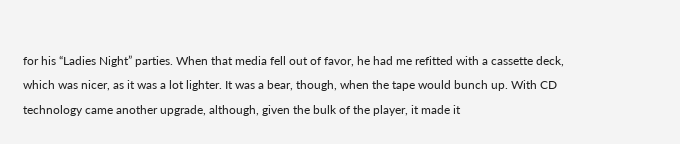for his “Ladies Night” parties. When that media fell out of favor, he had me refitted with a cassette deck, which was nicer, as it was a lot lighter. It was a bear, though, when the tape would bunch up. With CD technology came another upgrade, although, given the bulk of the player, it made it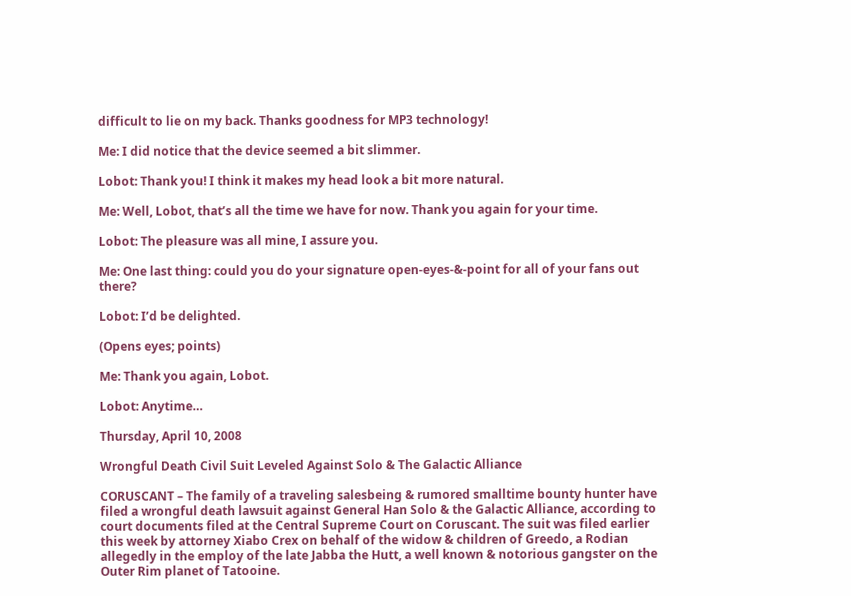difficult to lie on my back. Thanks goodness for MP3 technology!

Me: I did notice that the device seemed a bit slimmer.

Lobot: Thank you! I think it makes my head look a bit more natural.

Me: Well, Lobot, that’s all the time we have for now. Thank you again for your time.

Lobot: The pleasure was all mine, I assure you.

Me: One last thing: could you do your signature open-eyes-&-point for all of your fans out there?

Lobot: I’d be delighted.

(Opens eyes; points)

Me: Thank you again, Lobot.

Lobot: Anytime…

Thursday, April 10, 2008

Wrongful Death Civil Suit Leveled Against Solo & The Galactic Alliance

CORUSCANT – The family of a traveling salesbeing & rumored smalltime bounty hunter have filed a wrongful death lawsuit against General Han Solo & the Galactic Alliance, according to court documents filed at the Central Supreme Court on Coruscant. The suit was filed earlier this week by attorney Xiabo Crex on behalf of the widow & children of Greedo, a Rodian allegedly in the employ of the late Jabba the Hutt, a well known & notorious gangster on the Outer Rim planet of Tatooine.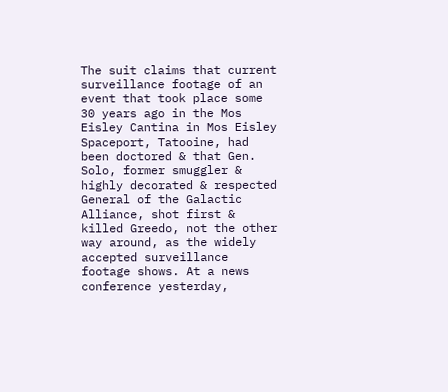The suit claims that current surveillance footage of an event that took place some 30 years ago in the Mos Eisley Cantina in Mos Eisley Spaceport, Tatooine, had been doctored & that Gen. Solo, former smuggler & highly decorated & respected General of the Galactic Alliance, shot first & killed Greedo, not the other way around, as the widely accepted surveillance footage shows. At a news conference yesterday,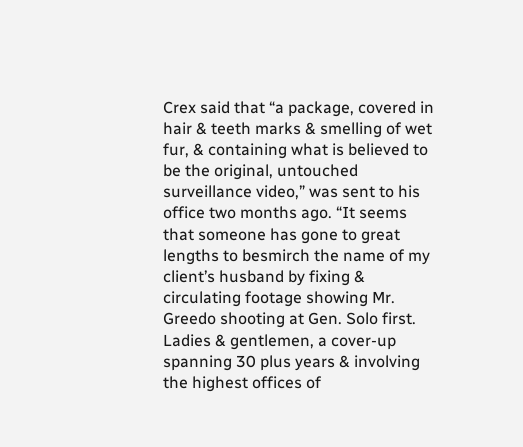Crex said that “a package, covered in hair & teeth marks & smelling of wet fur, & containing what is believed to be the original, untouched surveillance video,” was sent to his office two months ago. “It seems that someone has gone to great lengths to besmirch the name of my client’s husband by fixing & circulating footage showing Mr. Greedo shooting at Gen. Solo first. Ladies & gentlemen, a cover-up spanning 30 plus years & involving the highest offices of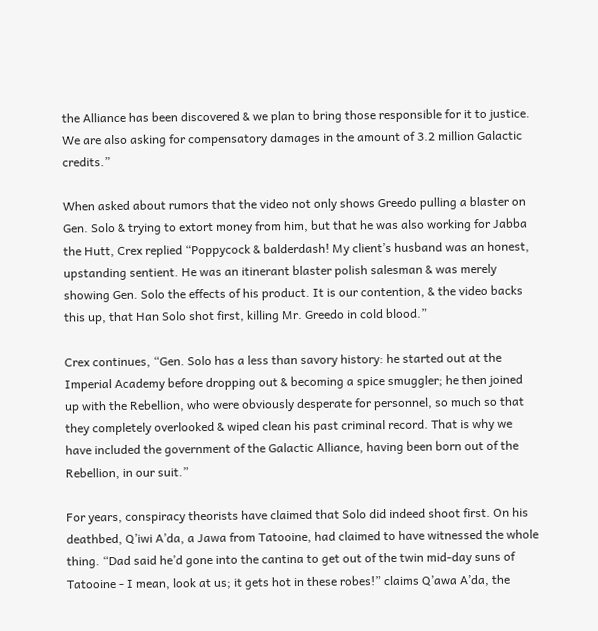the Alliance has been discovered & we plan to bring those responsible for it to justice. We are also asking for compensatory damages in the amount of 3.2 million Galactic credits.”

When asked about rumors that the video not only shows Greedo pulling a blaster on Gen. Solo & trying to extort money from him, but that he was also working for Jabba the Hutt, Crex replied “Poppycock & balderdash! My client’s husband was an honest, upstanding sentient. He was an itinerant blaster polish salesman & was merely showing Gen. Solo the effects of his product. It is our contention, & the video backs this up, that Han Solo shot first, killing Mr. Greedo in cold blood.”

Crex continues, “Gen. Solo has a less than savory history: he started out at the Imperial Academy before dropping out & becoming a spice smuggler; he then joined up with the Rebellion, who were obviously desperate for personnel, so much so that they completely overlooked & wiped clean his past criminal record. That is why we have included the government of the Galactic Alliance, having been born out of the Rebellion, in our suit.”

For years, conspiracy theorists have claimed that Solo did indeed shoot first. On his deathbed, Q’iwi A’da, a Jawa from Tatooine, had claimed to have witnessed the whole thing. “Dad said he’d gone into the cantina to get out of the twin mid-day suns of Tatooine - I mean, look at us; it gets hot in these robes!” claims Q’awa A’da, the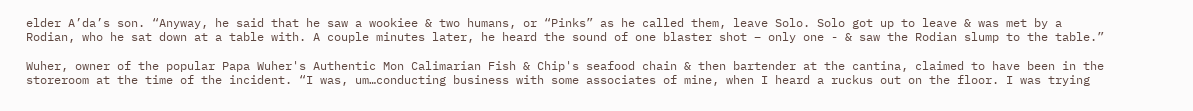elder A’da’s son. “Anyway, he said that he saw a wookiee & two humans, or “Pinks” as he called them, leave Solo. Solo got up to leave & was met by a Rodian, who he sat down at a table with. A couple minutes later, he heard the sound of one blaster shot – only one - & saw the Rodian slump to the table.”

Wuher, owner of the popular Papa Wuher's Authentic Mon Calimarian Fish & Chip's seafood chain & then bartender at the cantina, claimed to have been in the storeroom at the time of the incident. “I was, um…conducting business with some associates of mine, when I heard a ruckus out on the floor. I was trying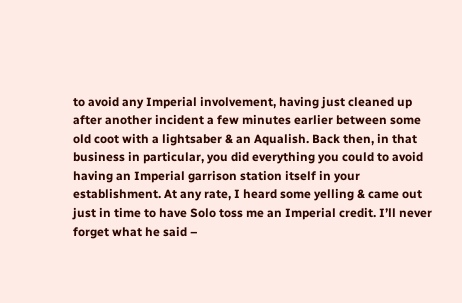to avoid any Imperial involvement, having just cleaned up after another incident a few minutes earlier between some old coot with a lightsaber & an Aqualish. Back then, in that business in particular, you did everything you could to avoid having an Imperial garrison station itself in your establishment. At any rate, I heard some yelling & came out just in time to have Solo toss me an Imperial credit. I’ll never forget what he said –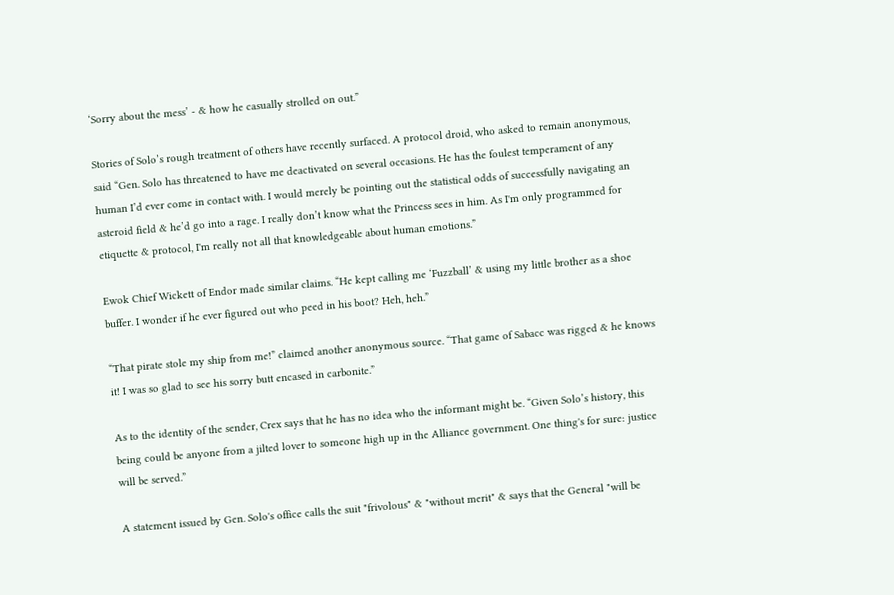‘Sorry about the mess’ - & how he casually strolled on out.”

Stories of Solo’s rough treatment of others have recently surfaced. A protocol droid, who asked to remain anonymous, said “Gen. Solo has threatened to have me deactivated on several occasions. He has the foulest temperament of any human I’d ever come in contact with. I would merely be pointing out the statistical odds of successfully navigating an asteroid field & he’d go into a rage. I really don’t know what the Princess sees in him. As I'm only programmed for etiquette & protocol, I'm really not all that knowledgeable about human emotions.”

Ewok Chief Wickett of Endor made similar claims. “He kept calling me ‘Fuzzball’ & using my little brother as a shoe buffer. I wonder if he ever figured out who peed in his boot? Heh, heh.”

“That pirate stole my ship from me!” claimed another anonymous source. “That game of Sabacc was rigged & he knows it! I was so glad to see his sorry butt encased in carbonite.”

As to the identity of the sender, Crex says that he has no idea who the informant might be. “Given Solo’s history, this being could be anyone from a jilted lover to someone high up in the Alliance government. One thing's for sure: justice will be served.”

A statement issued by Gen. Solo's office calls the suit "frivolous" & "without merit" & says that the General "will be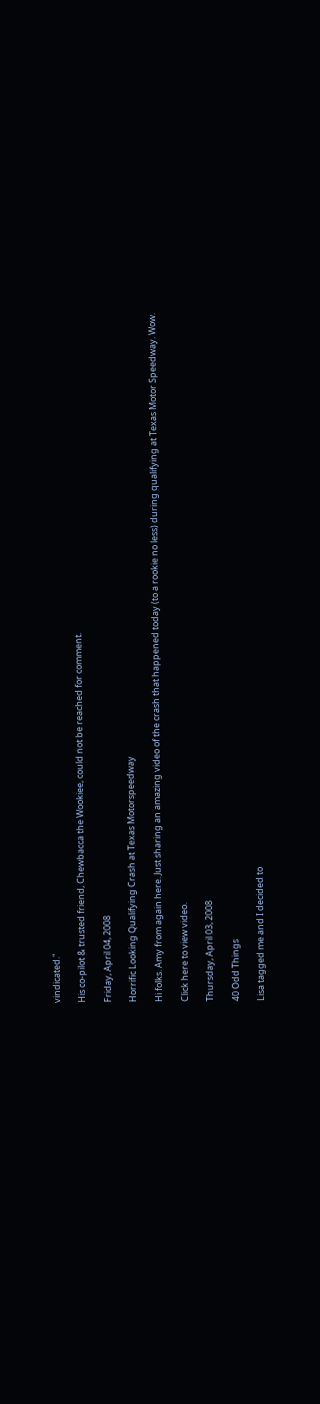vindicated."

His co-pilot & trusted friend, Chewbacca the Wookiee, could not be reached for comment.

Friday, April 04, 2008

Horrific Looking Qualifying Crash at Texas Motorspeedway

Hi folks. Amy from again here. Just sharing an amazing video of the crash that happened today (to a rookie no less) during qualifying at Texas Motor Speedway. Wow.

Click here to view video.

Thursday, April 03, 2008

40 Odd Things

Lisa tagged me and I decided to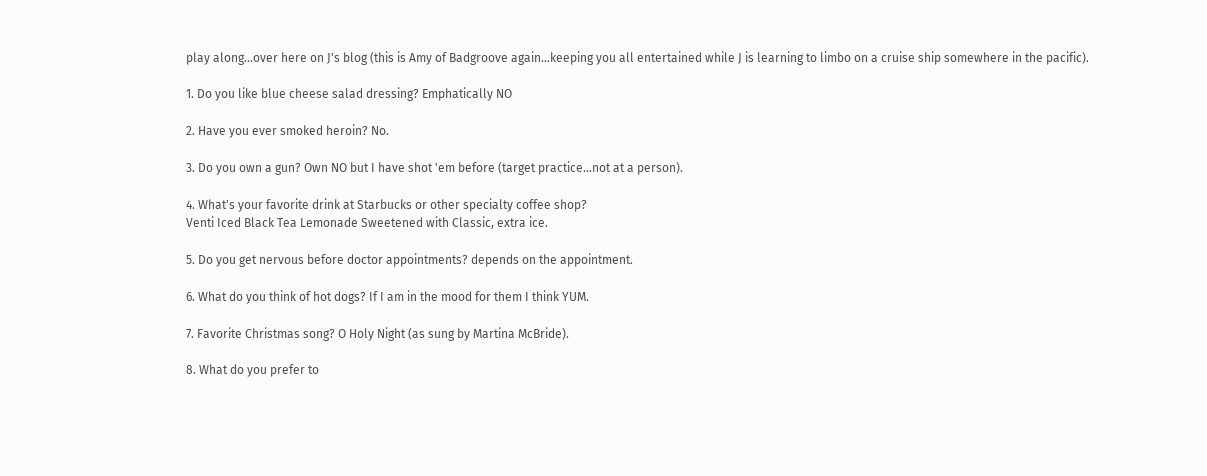play along...over here on J's blog (this is Amy of Badgroove again...keeping you all entertained while J is learning to limbo on a cruise ship somewhere in the pacific).

1. Do you like blue cheese salad dressing? Emphatically NO

2. Have you ever smoked heroin? No.

3. Do you own a gun? Own NO but I have shot 'em before (target practice...not at a person).

4. What's your favorite drink at Starbucks or other specialty coffee shop?
Venti Iced Black Tea Lemonade Sweetened with Classic, extra ice.

5. Do you get nervous before doctor appointments? depends on the appointment.

6. What do you think of hot dogs? If I am in the mood for them I think YUM.

7. Favorite Christmas song? O Holy Night (as sung by Martina McBride).

8. What do you prefer to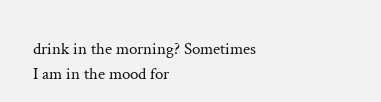drink in the morning? Sometimes I am in the mood for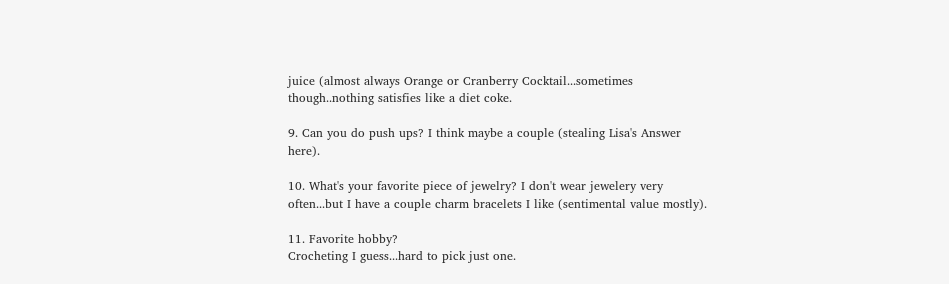juice (almost always Orange or Cranberry Cocktail...sometimes though..nothing satisfies like a diet coke.

9. Can you do push ups? I think maybe a couple (stealing Lisa's Answer here).

10. What's your favorite piece of jewelry? I don't wear jewelery very often...but I have a couple charm bracelets I like (sentimental value mostly).

11. Favorite hobby?
Crocheting I guess...hard to pick just one.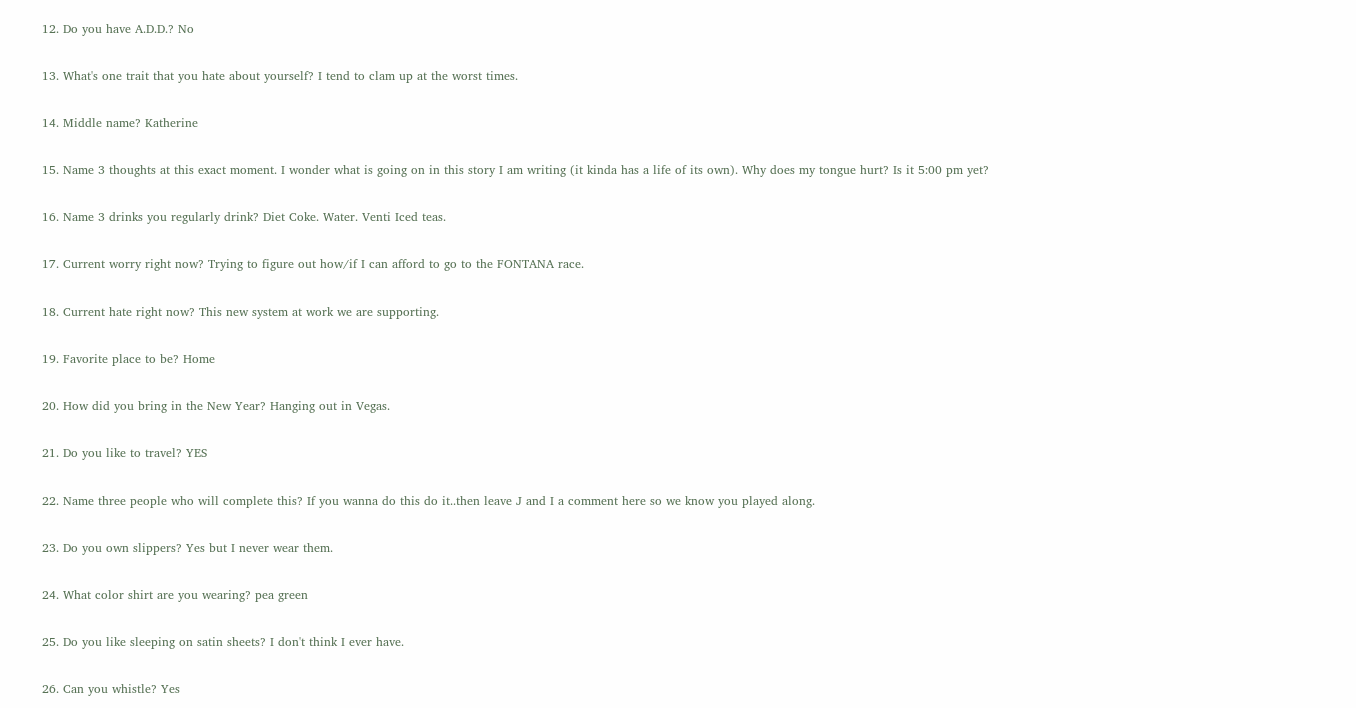12. Do you have A.D.D.? No

13. What's one trait that you hate about yourself? I tend to clam up at the worst times.

14. Middle name? Katherine

15. Name 3 thoughts at this exact moment. I wonder what is going on in this story I am writing (it kinda has a life of its own). Why does my tongue hurt? Is it 5:00 pm yet?

16. Name 3 drinks you regularly drink? Diet Coke. Water. Venti Iced teas.

17. Current worry right now? Trying to figure out how/if I can afford to go to the FONTANA race.

18. Current hate right now? This new system at work we are supporting.

19. Favorite place to be? Home

20. How did you bring in the New Year? Hanging out in Vegas.

21. Do you like to travel? YES

22. Name three people who will complete this? If you wanna do this do it..then leave J and I a comment here so we know you played along.

23. Do you own slippers? Yes but I never wear them.

24. What color shirt are you wearing? pea green

25. Do you like sleeping on satin sheets? I don't think I ever have.

26. Can you whistle? Yes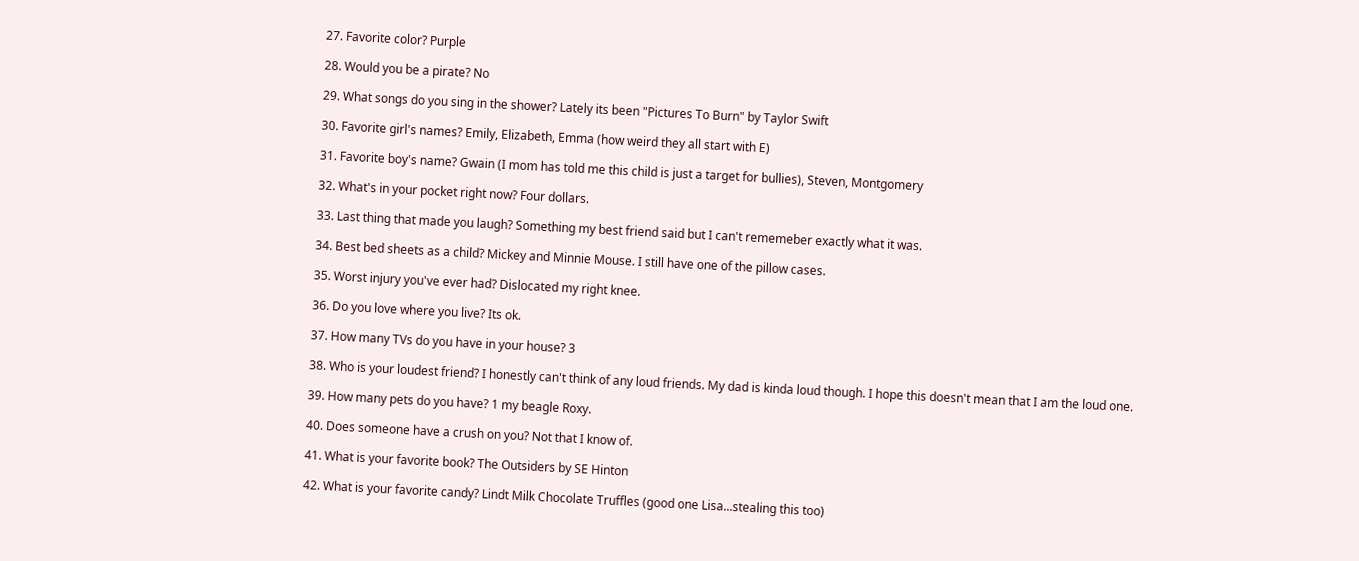27. Favorite color? Purple

28. Would you be a pirate? No

29. What songs do you sing in the shower? Lately its been "Pictures To Burn" by Taylor Swift

30. Favorite girl's names? Emily, Elizabeth, Emma (how weird they all start with E)

31. Favorite boy's name? Gwain (I mom has told me this child is just a target for bullies), Steven, Montgomery

32. What's in your pocket right now? Four dollars.

33. Last thing that made you laugh? Something my best friend said but I can't rememeber exactly what it was.

34. Best bed sheets as a child? Mickey and Minnie Mouse. I still have one of the pillow cases.

35. Worst injury you've ever had? Dislocated my right knee.

36. Do you love where you live? Its ok.

37. How many TVs do you have in your house? 3

38. Who is your loudest friend? I honestly can't think of any loud friends. My dad is kinda loud though. I hope this doesn't mean that I am the loud one.

39. How many pets do you have? 1 my beagle Roxy.

40. Does someone have a crush on you? Not that I know of.

41. What is your favorite book? The Outsiders by SE Hinton

42. What is your favorite candy? Lindt Milk Chocolate Truffles (good one Lisa...stealing this too)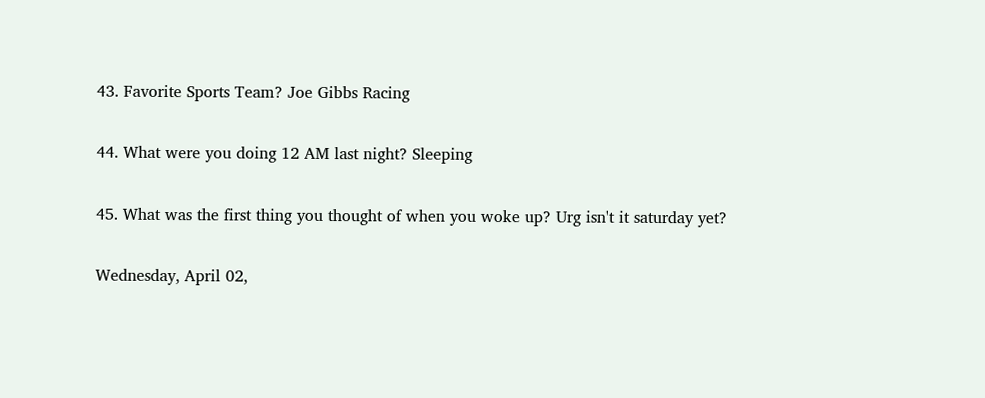43. Favorite Sports Team? Joe Gibbs Racing

44. What were you doing 12 AM last night? Sleeping

45. What was the first thing you thought of when you woke up? Urg isn't it saturday yet?

Wednesday, April 02,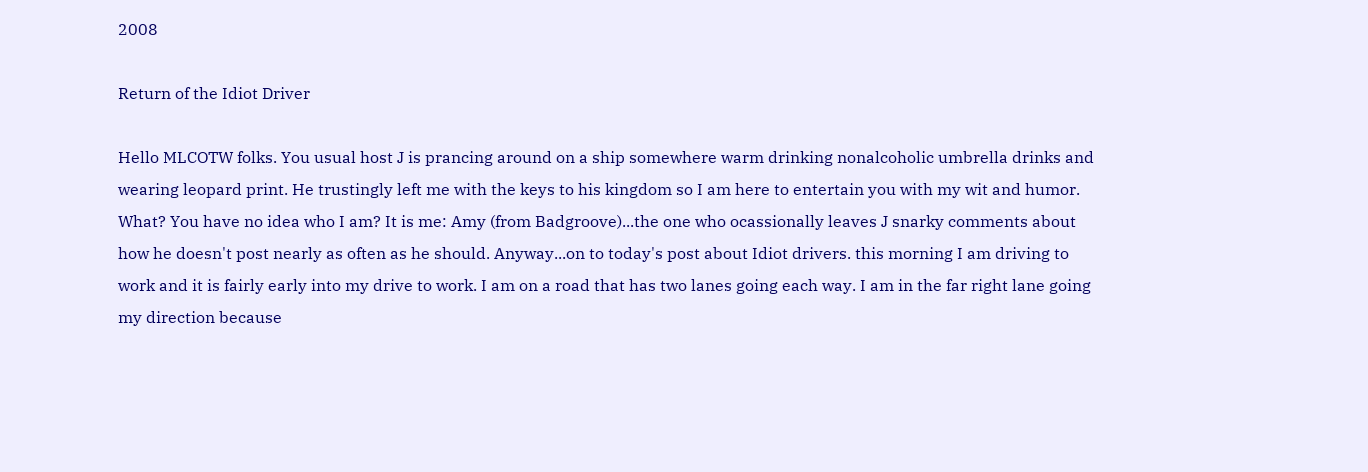2008

Return of the Idiot Driver

Hello MLCOTW folks. You usual host J is prancing around on a ship somewhere warm drinking nonalcoholic umbrella drinks and wearing leopard print. He trustingly left me with the keys to his kingdom so I am here to entertain you with my wit and humor. What? You have no idea who I am? It is me: Amy (from Badgroove)...the one who ocassionally leaves J snarky comments about how he doesn't post nearly as often as he should. Anyway...on to today's post about Idiot drivers. this morning I am driving to work and it is fairly early into my drive to work. I am on a road that has two lanes going each way. I am in the far right lane going my direction because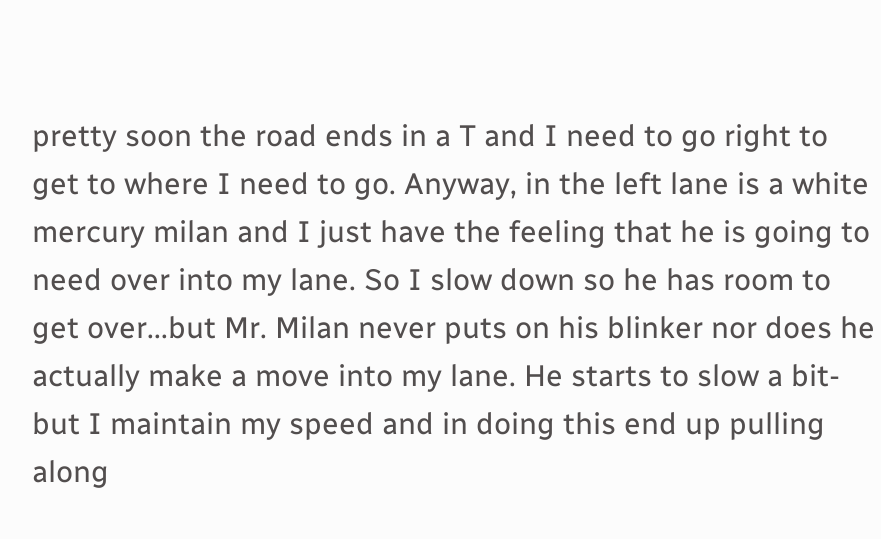pretty soon the road ends in a T and I need to go right to get to where I need to go. Anyway, in the left lane is a white mercury milan and I just have the feeling that he is going to need over into my lane. So I slow down so he has room to get over...but Mr. Milan never puts on his blinker nor does he actually make a move into my lane. He starts to slow a bit- but I maintain my speed and in doing this end up pulling along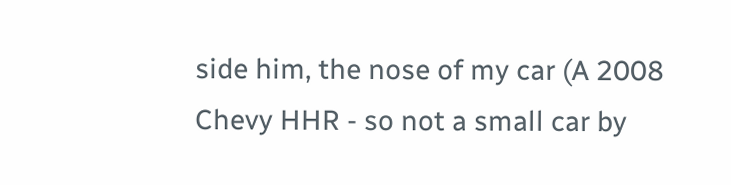side him, the nose of my car (A 2008 Chevy HHR - so not a small car by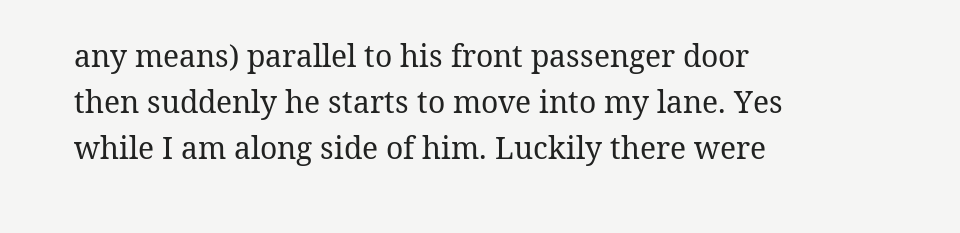any means) parallel to his front passenger door then suddenly he starts to move into my lane. Yes while I am along side of him. Luckily there were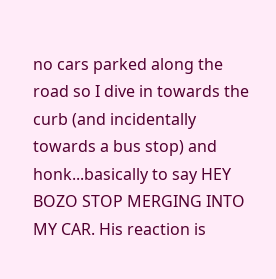no cars parked along the road so I dive in towards the curb (and incidentally towards a bus stop) and honk...basically to say HEY BOZO STOP MERGING INTO MY CAR. His reaction is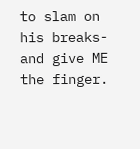to slam on his breaks- and give ME the finger.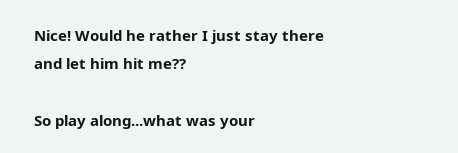Nice! Would he rather I just stay there and let him hit me??

So play along...what was your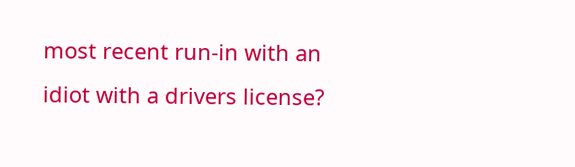most recent run-in with an idiot with a drivers license?